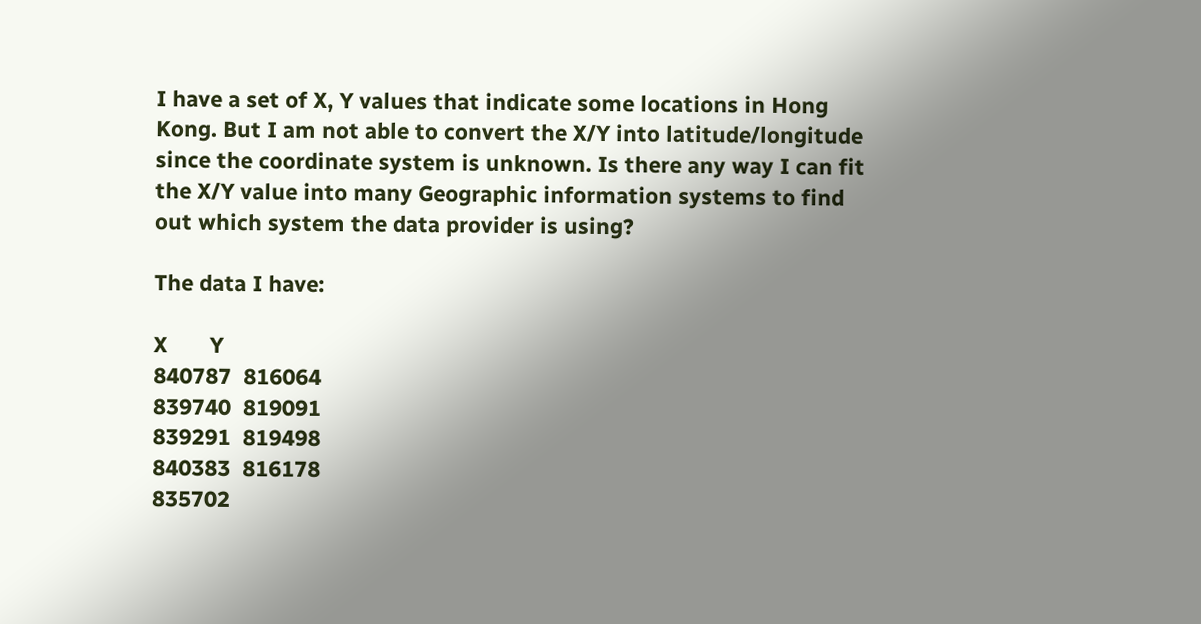I have a set of X, Y values that indicate some locations in Hong Kong. But I am not able to convert the X/Y into latitude/longitude since the coordinate system is unknown. Is there any way I can fit the X/Y value into many Geographic information systems to find out which system the data provider is using?

The data I have:

X       Y
840787  816064
839740  819091
839291  819498
840383  816178
835702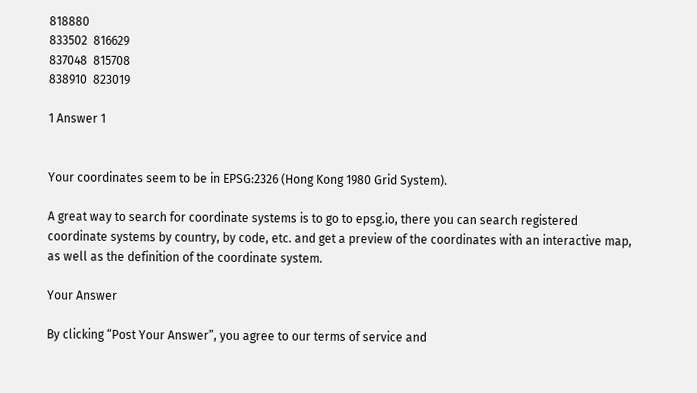818880
833502  816629
837048  815708
838910  823019

1 Answer 1


Your coordinates seem to be in EPSG:2326 (Hong Kong 1980 Grid System).

A great way to search for coordinate systems is to go to epsg.io, there you can search registered coordinate systems by country, by code, etc. and get a preview of the coordinates with an interactive map, as well as the definition of the coordinate system.

Your Answer

By clicking “Post Your Answer”, you agree to our terms of service and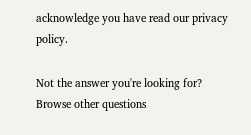acknowledge you have read our privacy policy.

Not the answer you're looking for? Browse other questions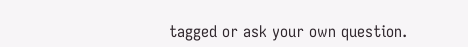tagged or ask your own question.